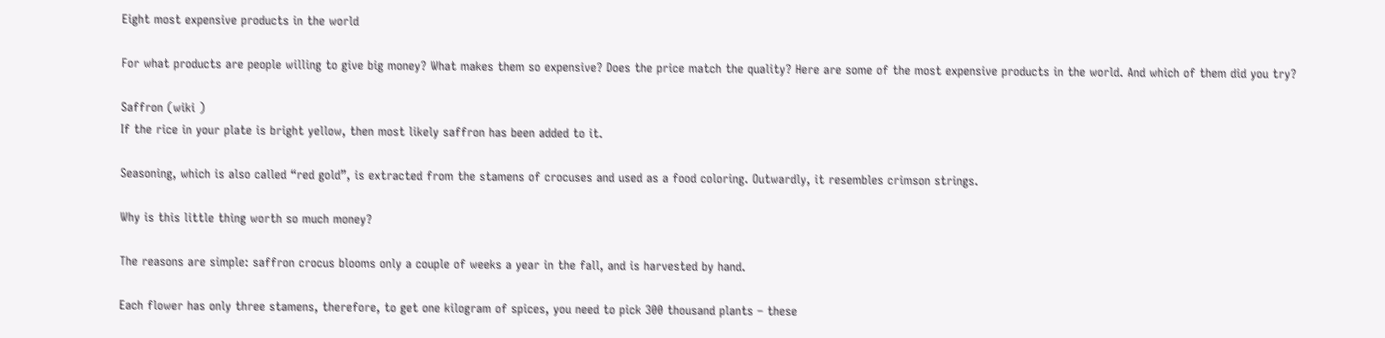Eight most expensive products in the world

For what products are people willing to give big money? What makes them so expensive? Does the price match the quality? Here are some of the most expensive products in the world. And which of them did you try?

Saffron (wiki )
If the rice in your plate is bright yellow, then most likely saffron has been added to it.

Seasoning, which is also called “red gold”, is extracted from the stamens of crocuses and used as a food coloring. Outwardly, it resembles crimson strings.

Why is this little thing worth so much money?

The reasons are simple: saffron crocus blooms only a couple of weeks a year in the fall, and is harvested by hand.

Each flower has only three stamens, therefore, to get one kilogram of spices, you need to pick 300 thousand plants – these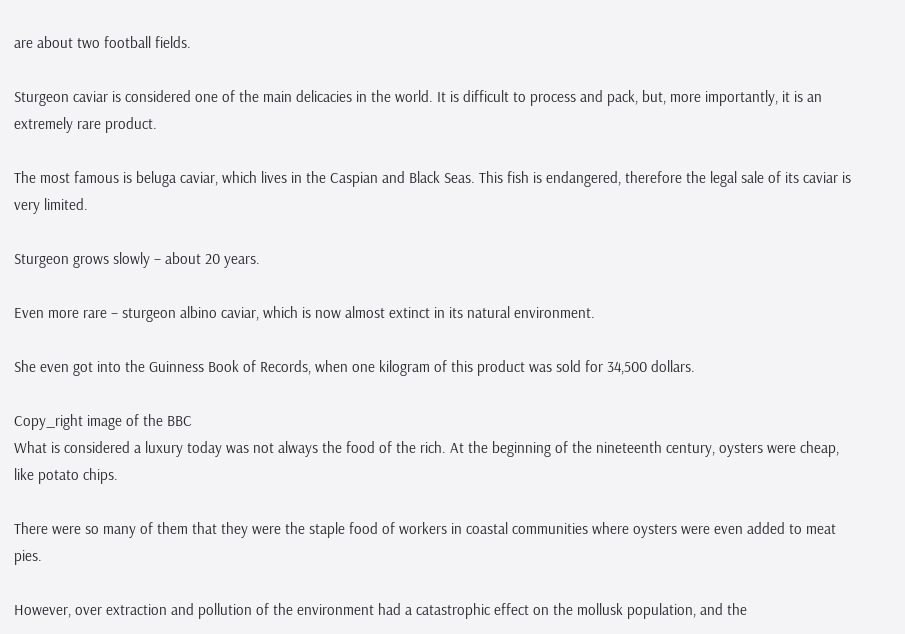are about two football fields.

Sturgeon caviar is considered one of the main delicacies in the world. It is difficult to process and pack, but, more importantly, it is an extremely rare product.

The most famous is beluga caviar, which lives in the Caspian and Black Seas. This fish is endangered, therefore the legal sale of its caviar is very limited.

Sturgeon grows slowly – about 20 years.

Even more rare – sturgeon albino caviar, which is now almost extinct in its natural environment.

She even got into the Guinness Book of Records, when one kilogram of this product was sold for 34,500 dollars.

Copy_right image of the BBC
What is considered a luxury today was not always the food of the rich. At the beginning of the nineteenth century, oysters were cheap, like potato chips.

There were so many of them that they were the staple food of workers in coastal communities where oysters were even added to meat pies.

However, over extraction and pollution of the environment had a catastrophic effect on the mollusk population, and the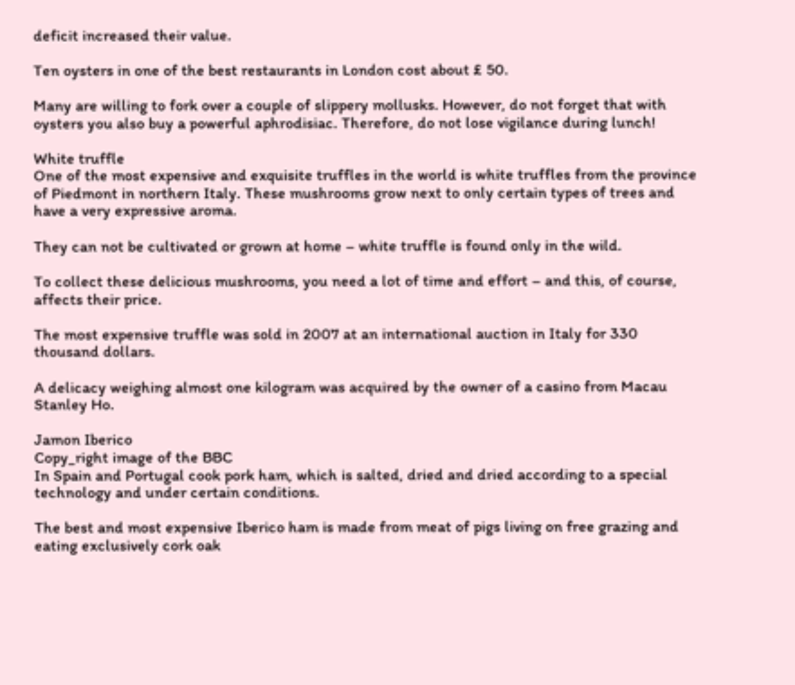deficit increased their value.

Ten oysters in one of the best restaurants in London cost about £ 50.

Many are willing to fork over a couple of slippery mollusks. However, do not forget that with oysters you also buy a powerful aphrodisiac. Therefore, do not lose vigilance during lunch!

White truffle
One of the most expensive and exquisite truffles in the world is white truffles from the province of Piedmont in northern Italy. These mushrooms grow next to only certain types of trees and have a very expressive aroma.

They can not be cultivated or grown at home – white truffle is found only in the wild.

To collect these delicious mushrooms, you need a lot of time and effort – and this, of course, affects their price.

The most expensive truffle was sold in 2007 at an international auction in Italy for 330 thousand dollars.

A delicacy weighing almost one kilogram was acquired by the owner of a casino from Macau Stanley Ho.

Jamon Iberico
Copy_right image of the BBC
In Spain and Portugal cook pork ham, which is salted, dried and dried according to a special technology and under certain conditions.

The best and most expensive Iberico ham is made from meat of pigs living on free grazing and eating exclusively cork oak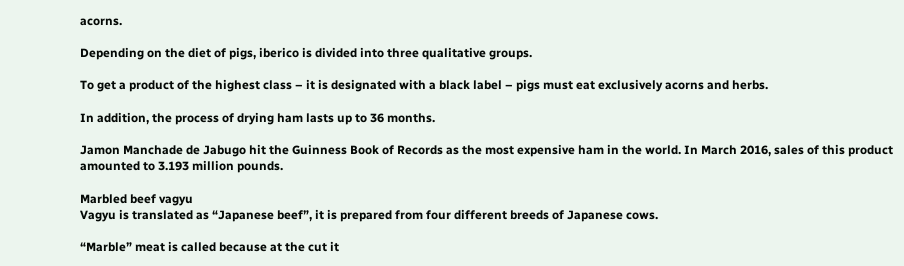acorns.

Depending on the diet of pigs, iberico is divided into three qualitative groups.

To get a product of the highest class – it is designated with a black label – pigs must eat exclusively acorns and herbs.

In addition, the process of drying ham lasts up to 36 months.

Jamon Manchade de Jabugo hit the Guinness Book of Records as the most expensive ham in the world. In March 2016, sales of this product amounted to 3.193 million pounds.

Marbled beef vagyu
Vagyu is translated as “Japanese beef”, it is prepared from four different breeds of Japanese cows.

“Marble” meat is called because at the cut it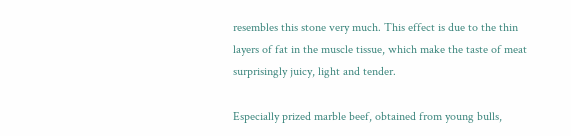resembles this stone very much. This effect is due to the thin layers of fat in the muscle tissue, which make the taste of meat surprisingly juicy, light and tender.

Especially prized marble beef, obtained from young bulls,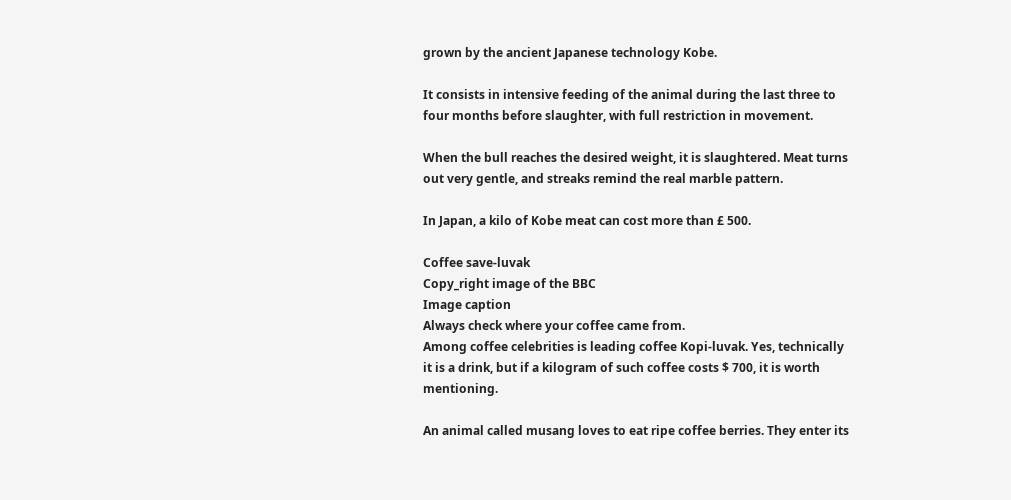grown by the ancient Japanese technology Kobe.

It consists in intensive feeding of the animal during the last three to four months before slaughter, with full restriction in movement.

When the bull reaches the desired weight, it is slaughtered. Meat turns out very gentle, and streaks remind the real marble pattern.

In Japan, a kilo of Kobe meat can cost more than £ 500.

Coffee save-luvak
Copy_right image of the BBC
Image caption
Always check where your coffee came from.
Among coffee celebrities is leading coffee Kopi-luvak. Yes, technically it is a drink, but if a kilogram of such coffee costs $ 700, it is worth mentioning.

An animal called musang loves to eat ripe coffee berries. They enter its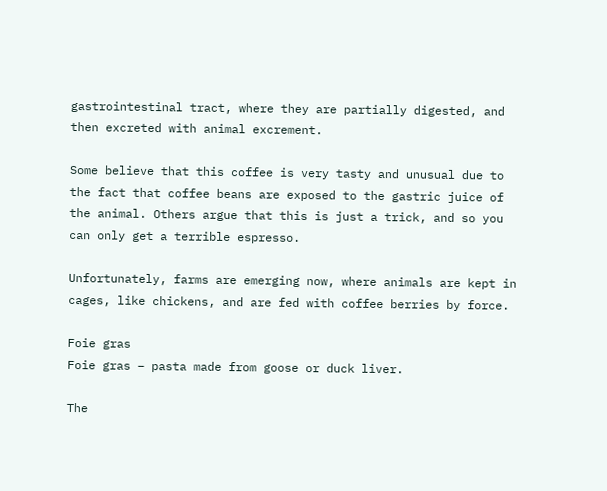gastrointestinal tract, where they are partially digested, and then excreted with animal excrement.

Some believe that this coffee is very tasty and unusual due to the fact that coffee beans are exposed to the gastric juice of the animal. Others argue that this is just a trick, and so you can only get a terrible espresso.

Unfortunately, farms are emerging now, where animals are kept in cages, like chickens, and are fed with coffee berries by force.

Foie gras
Foie gras – pasta made from goose or duck liver.

The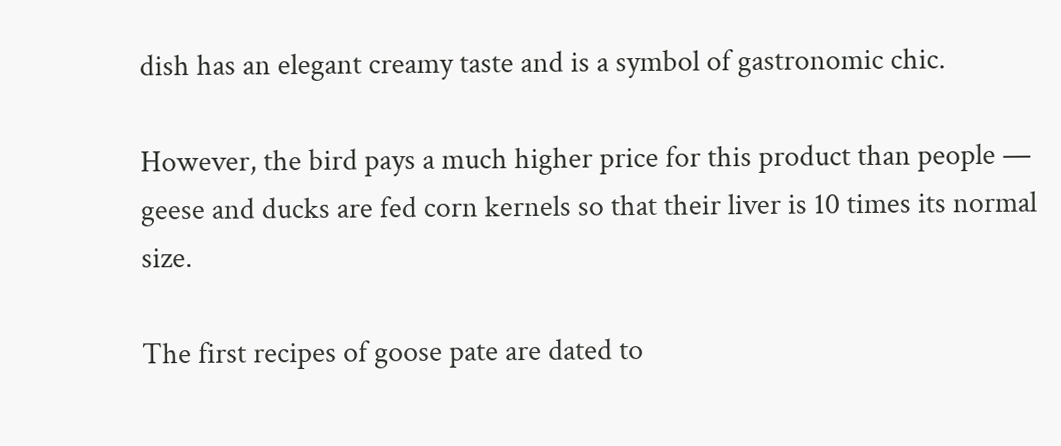dish has an elegant creamy taste and is a symbol of gastronomic chic.

However, the bird pays a much higher price for this product than people — geese and ducks are fed corn kernels so that their liver is 10 times its normal size.

The first recipes of goose pate are dated to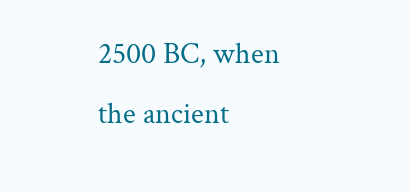2500 BC, when the ancient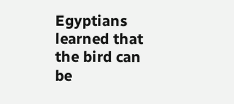Egyptians learned that the bird can be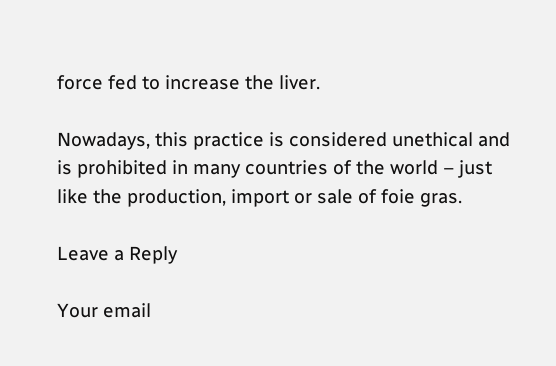force fed to increase the liver.

Nowadays, this practice is considered unethical and is prohibited in many countries of the world – just like the production, import or sale of foie gras.

Leave a Reply

Your email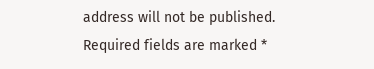address will not be published. Required fields are marked *